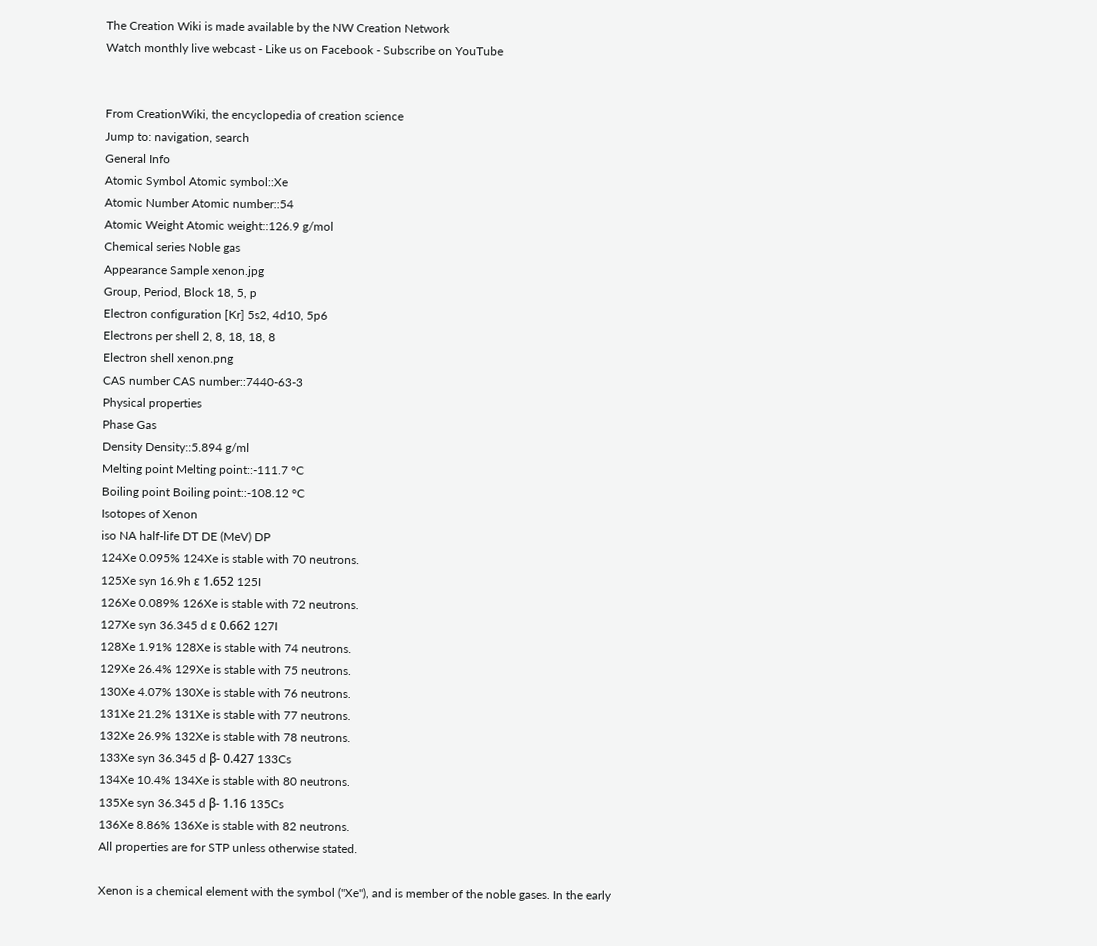The Creation Wiki is made available by the NW Creation Network
Watch monthly live webcast - Like us on Facebook - Subscribe on YouTube


From CreationWiki, the encyclopedia of creation science
Jump to: navigation, search
General Info
Atomic Symbol Atomic symbol::Xe
Atomic Number Atomic number::54
Atomic Weight Atomic weight::126.9 g/mol
Chemical series Noble gas
Appearance Sample xenon.jpg
Group, Period, Block 18, 5, p
Electron configuration [Kr] 5s2, 4d10, 5p6
Electrons per shell 2, 8, 18, 18, 8
Electron shell xenon.png
CAS number CAS number::7440-63-3
Physical properties
Phase Gas
Density Density::5.894 g/ml
Melting point Melting point::-111.7 °C
Boiling point Boiling point::-108.12 °C
Isotopes of Xenon
iso NA half-life DT DE (MeV) DP
124Xe 0.095% 124Xe is stable with 70 neutrons.
125Xe syn 16.9h ε 1.652 125I
126Xe 0.089% 126Xe is stable with 72 neutrons.
127Xe syn 36.345 d ε 0.662 127I
128Xe 1.91% 128Xe is stable with 74 neutrons.
129Xe 26.4% 129Xe is stable with 75 neutrons.
130Xe 4.07% 130Xe is stable with 76 neutrons.
131Xe 21.2% 131Xe is stable with 77 neutrons.
132Xe 26.9% 132Xe is stable with 78 neutrons.
133Xe syn 36.345 d β- 0.427 133Cs
134Xe 10.4% 134Xe is stable with 80 neutrons.
135Xe syn 36.345 d β- 1.16 135Cs
136Xe 8.86% 136Xe is stable with 82 neutrons.
All properties are for STP unless otherwise stated.

Xenon is a chemical element with the symbol ("Xe"), and is member of the noble gases. In the early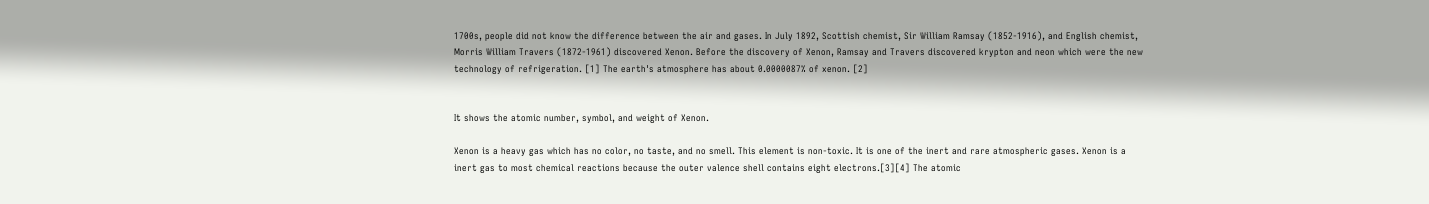1700s, people did not know the difference between the air and gases. In July 1892, Scottish chemist, Sir William Ramsay (1852-1916), and English chemist, Morris William Travers (1872-1961) discovered Xenon. Before the discovery of Xenon, Ramsay and Travers discovered krypton and neon which were the new technology of refrigeration. [1] The earth's atmosphere has about 0.0000087% of xenon. [2]


It shows the atomic number, symbol, and weight of Xenon.

Xenon is a heavy gas which has no color, no taste, and no smell. This element is non-toxic. It is one of the inert and rare atmospheric gases. Xenon is a inert gas to most chemical reactions because the outer valence shell contains eight electrons.[3][4] The atomic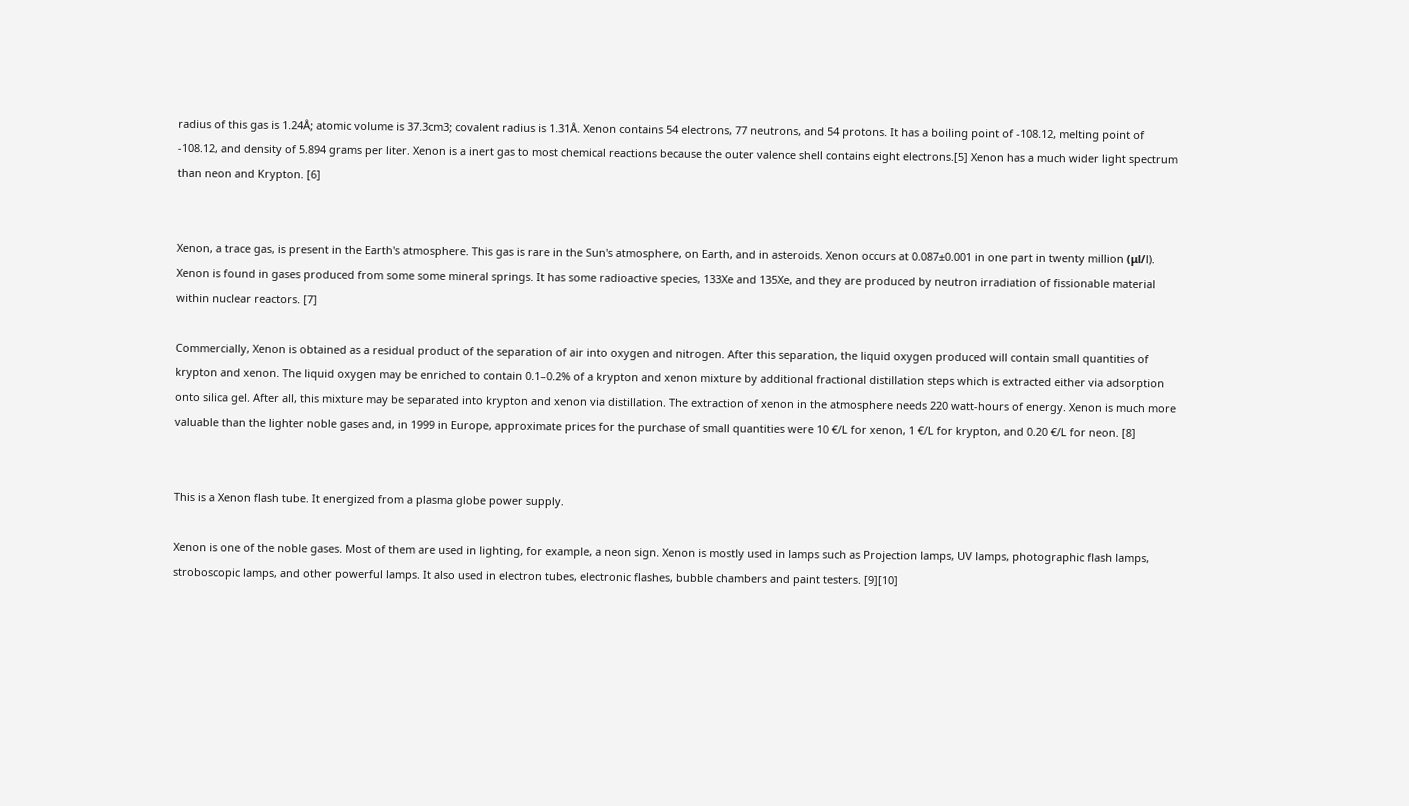radius of this gas is 1.24Å; atomic volume is 37.3cm3; covalent radius is 1.31Å. Xenon contains 54 electrons, 77 neutrons, and 54 protons. It has a boiling point of -108.12, melting point of -108.12, and density of 5.894 grams per liter. Xenon is a inert gas to most chemical reactions because the outer valence shell contains eight electrons.[5] Xenon has a much wider light spectrum than neon and Krypton. [6]


Xenon, a trace gas, is present in the Earth's atmosphere. This gas is rare in the Sun's atmosphere, on Earth, and in asteroids. Xenon occurs at 0.087±0.001 in one part in twenty million (μl/l). Xenon is found in gases produced from some some mineral springs. It has some radioactive species, 133Xe and 135Xe, and they are produced by neutron irradiation of fissionable material within nuclear reactors. [7]

Commercially, Xenon is obtained as a residual product of the separation of air into oxygen and nitrogen. After this separation, the liquid oxygen produced will contain small quantities of krypton and xenon. The liquid oxygen may be enriched to contain 0.1–0.2% of a krypton and xenon mixture by additional fractional distillation steps which is extracted either via adsorption onto silica gel. After all, this mixture may be separated into krypton and xenon via distillation. The extraction of xenon in the atmosphere needs 220 watt-hours of energy. Xenon is much more valuable than the lighter noble gases and, in 1999 in Europe, approximate prices for the purchase of small quantities were 10 €/L for xenon, 1 €/L for krypton, and 0.20 €/L for neon. [8]


This is a Xenon flash tube. It energized from a plasma globe power supply.

Xenon is one of the noble gases. Most of them are used in lighting, for example, a neon sign. Xenon is mostly used in lamps such as Projection lamps, UV lamps, photographic flash lamps, stroboscopic lamps, and other powerful lamps. It also used in electron tubes, electronic flashes, bubble chambers and paint testers. [9][10]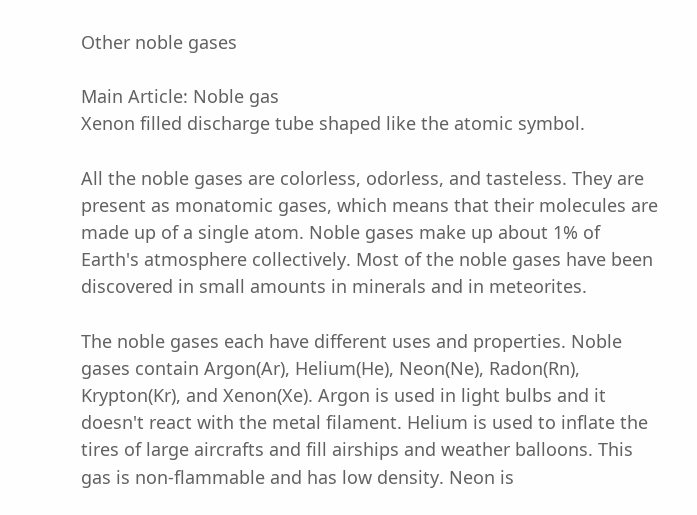Other noble gases

Main Article: Noble gas
Xenon filled discharge tube shaped like the atomic symbol.

All the noble gases are colorless, odorless, and tasteless. They are present as monatomic gases, which means that their molecules are made up of a single atom. Noble gases make up about 1% of Earth's atmosphere collectively. Most of the noble gases have been discovered in small amounts in minerals and in meteorites.

The noble gases each have different uses and properties. Noble gases contain Argon(Ar), Helium(He), Neon(Ne), Radon(Rn), Krypton(Kr), and Xenon(Xe). Argon is used in light bulbs and it doesn't react with the metal filament. Helium is used to inflate the tires of large aircrafts and fill airships and weather balloons. This gas is non-flammable and has low density. Neon is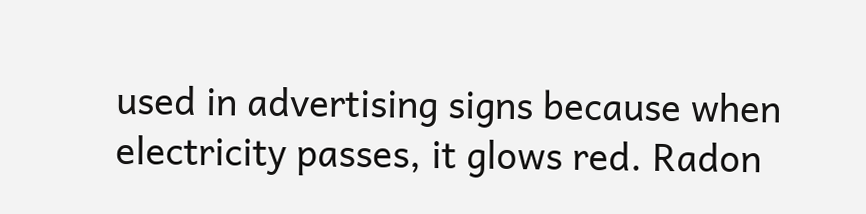used in advertising signs because when electricity passes, it glows red. Radon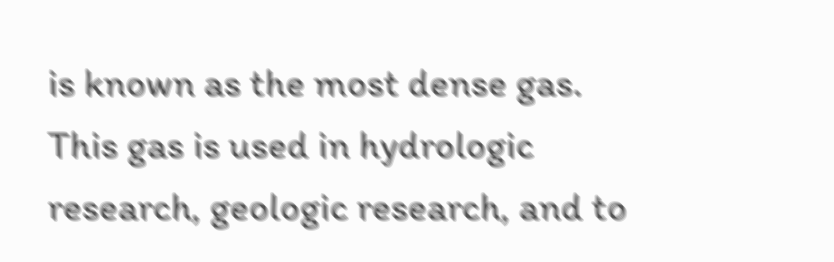is known as the most dense gas. This gas is used in hydrologic research, geologic research, and to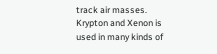track air masses. Krypton and Xenon is used in many kinds of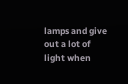lamps and give out a lot of light when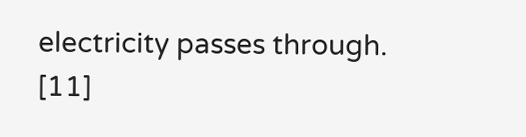electricity passes through. [11]